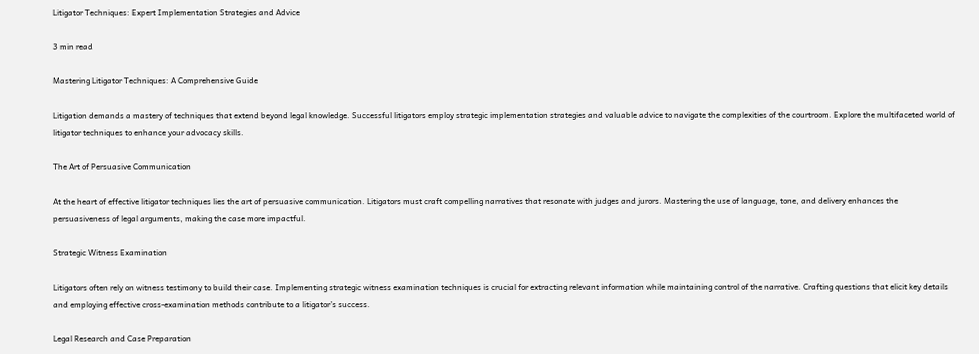Litigator Techniques: Expert Implementation Strategies and Advice

3 min read

Mastering Litigator Techniques: A Comprehensive Guide

Litigation demands a mastery of techniques that extend beyond legal knowledge. Successful litigators employ strategic implementation strategies and valuable advice to navigate the complexities of the courtroom. Explore the multifaceted world of litigator techniques to enhance your advocacy skills.

The Art of Persuasive Communication

At the heart of effective litigator techniques lies the art of persuasive communication. Litigators must craft compelling narratives that resonate with judges and jurors. Mastering the use of language, tone, and delivery enhances the persuasiveness of legal arguments, making the case more impactful.

Strategic Witness Examination

Litigators often rely on witness testimony to build their case. Implementing strategic witness examination techniques is crucial for extracting relevant information while maintaining control of the narrative. Crafting questions that elicit key details and employing effective cross-examination methods contribute to a litigator’s success.

Legal Research and Case Preparation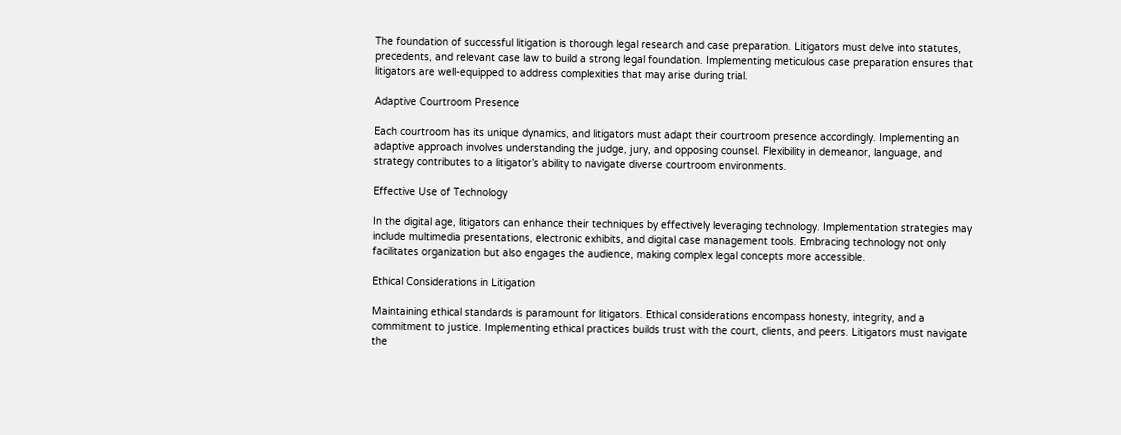The foundation of successful litigation is thorough legal research and case preparation. Litigators must delve into statutes, precedents, and relevant case law to build a strong legal foundation. Implementing meticulous case preparation ensures that litigators are well-equipped to address complexities that may arise during trial.

Adaptive Courtroom Presence

Each courtroom has its unique dynamics, and litigators must adapt their courtroom presence accordingly. Implementing an adaptive approach involves understanding the judge, jury, and opposing counsel. Flexibility in demeanor, language, and strategy contributes to a litigator’s ability to navigate diverse courtroom environments.

Effective Use of Technology

In the digital age, litigators can enhance their techniques by effectively leveraging technology. Implementation strategies may include multimedia presentations, electronic exhibits, and digital case management tools. Embracing technology not only facilitates organization but also engages the audience, making complex legal concepts more accessible.

Ethical Considerations in Litigation

Maintaining ethical standards is paramount for litigators. Ethical considerations encompass honesty, integrity, and a commitment to justice. Implementing ethical practices builds trust with the court, clients, and peers. Litigators must navigate the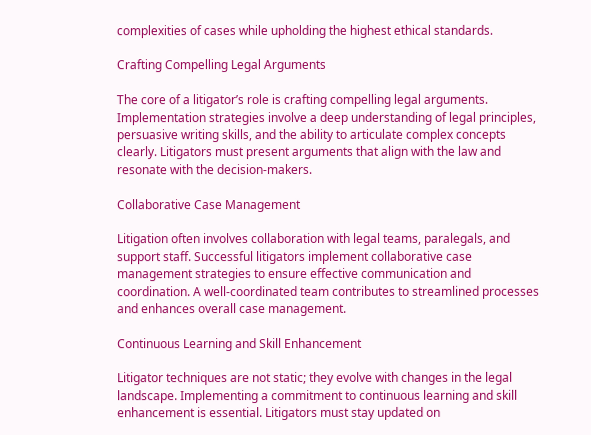complexities of cases while upholding the highest ethical standards.

Crafting Compelling Legal Arguments

The core of a litigator’s role is crafting compelling legal arguments. Implementation strategies involve a deep understanding of legal principles, persuasive writing skills, and the ability to articulate complex concepts clearly. Litigators must present arguments that align with the law and resonate with the decision-makers.

Collaborative Case Management

Litigation often involves collaboration with legal teams, paralegals, and support staff. Successful litigators implement collaborative case management strategies to ensure effective communication and coordination. A well-coordinated team contributes to streamlined processes and enhances overall case management.

Continuous Learning and Skill Enhancement

Litigator techniques are not static; they evolve with changes in the legal landscape. Implementing a commitment to continuous learning and skill enhancement is essential. Litigators must stay updated on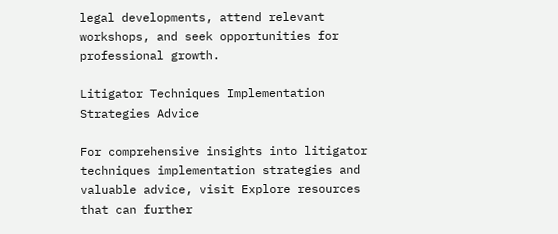legal developments, attend relevant workshops, and seek opportunities for professional growth.

Litigator Techniques Implementation Strategies Advice

For comprehensive insights into litigator techniques implementation strategies and valuable advice, visit Explore resources that can further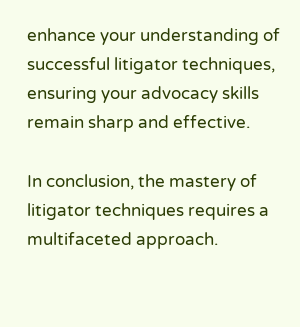enhance your understanding of successful litigator techniques, ensuring your advocacy skills remain sharp and effective.

In conclusion, the mastery of litigator techniques requires a multifaceted approach.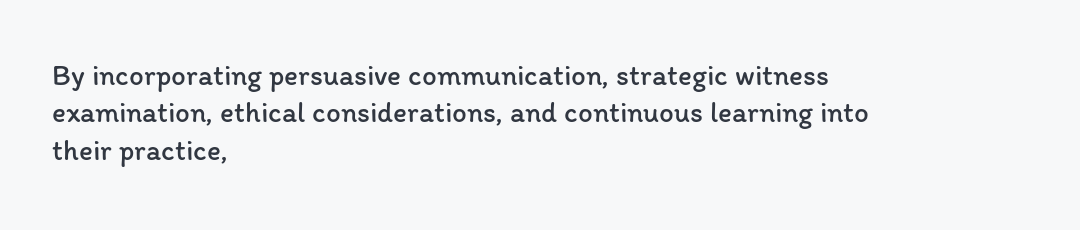By incorporating persuasive communication, strategic witness examination, ethical considerations, and continuous learning into their practice,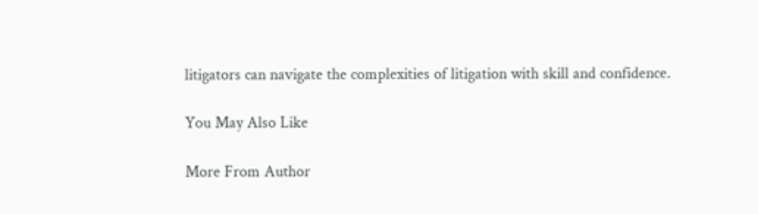litigators can navigate the complexities of litigation with skill and confidence.

You May Also Like

More From Author